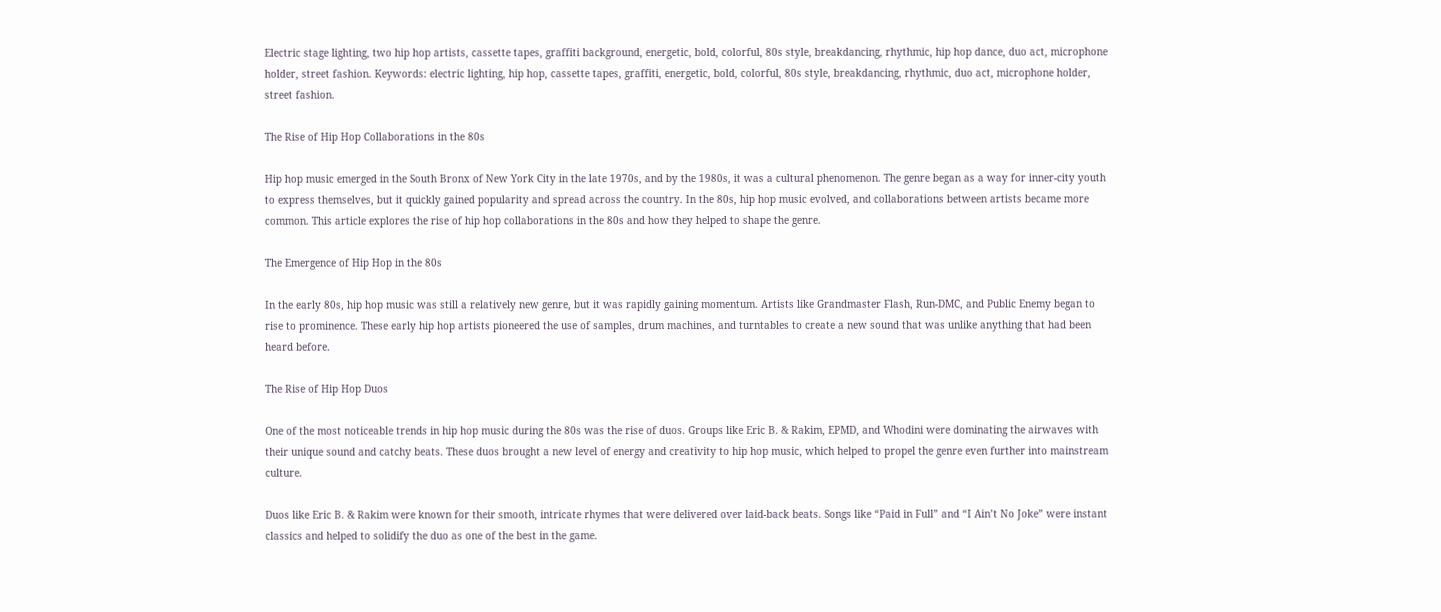Electric stage lighting, two hip hop artists, cassette tapes, graffiti background, energetic, bold, colorful, 80s style, breakdancing, rhythmic, hip hop dance, duo act, microphone holder, street fashion. Keywords: electric lighting, hip hop, cassette tapes, graffiti, energetic, bold, colorful, 80s style, breakdancing, rhythmic, duo act, microphone holder, street fashion.

The Rise of Hip Hop Collaborations in the 80s

Hip hop music emerged in the South Bronx of New York City in the late 1970s, and by the 1980s, it was a cultural phenomenon. The genre began as a way for inner-city youth to express themselves, but it quickly gained popularity and spread across the country. In the 80s, hip hop music evolved, and collaborations between artists became more common. This article explores the rise of hip hop collaborations in the 80s and how they helped to shape the genre.

The Emergence of Hip Hop in the 80s

In the early 80s, hip hop music was still a relatively new genre, but it was rapidly gaining momentum. Artists like Grandmaster Flash, Run-DMC, and Public Enemy began to rise to prominence. These early hip hop artists pioneered the use of samples, drum machines, and turntables to create a new sound that was unlike anything that had been heard before.

The Rise of Hip Hop Duos

One of the most noticeable trends in hip hop music during the 80s was the rise of duos. Groups like Eric B. & Rakim, EPMD, and Whodini were dominating the airwaves with their unique sound and catchy beats. These duos brought a new level of energy and creativity to hip hop music, which helped to propel the genre even further into mainstream culture.

Duos like Eric B. & Rakim were known for their smooth, intricate rhymes that were delivered over laid-back beats. Songs like “Paid in Full” and “I Ain’t No Joke” were instant classics and helped to solidify the duo as one of the best in the game.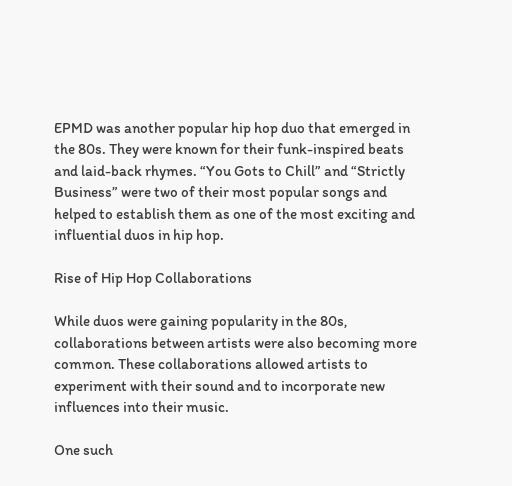EPMD was another popular hip hop duo that emerged in the 80s. They were known for their funk-inspired beats and laid-back rhymes. “You Gots to Chill” and “Strictly Business” were two of their most popular songs and helped to establish them as one of the most exciting and influential duos in hip hop.

Rise of Hip Hop Collaborations

While duos were gaining popularity in the 80s, collaborations between artists were also becoming more common. These collaborations allowed artists to experiment with their sound and to incorporate new influences into their music.

One such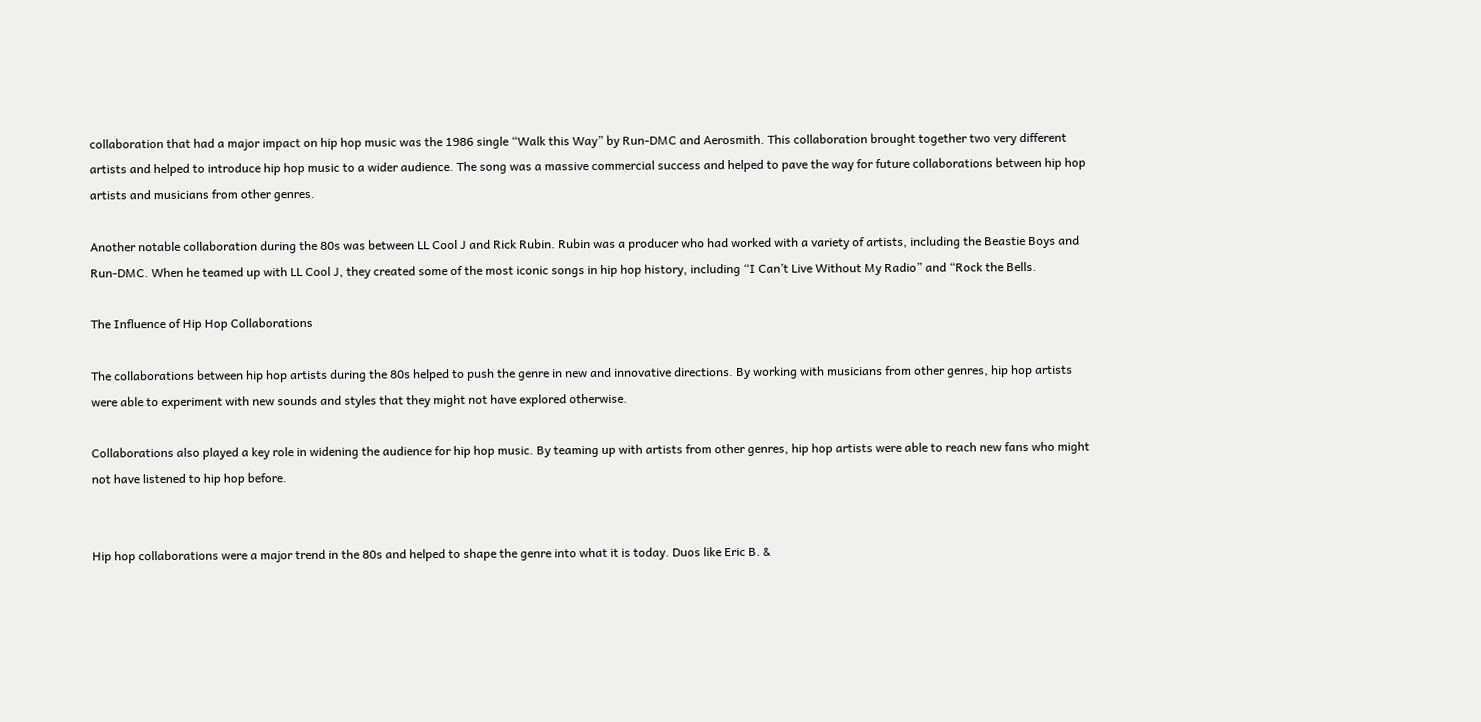collaboration that had a major impact on hip hop music was the 1986 single “Walk this Way” by Run-DMC and Aerosmith. This collaboration brought together two very different artists and helped to introduce hip hop music to a wider audience. The song was a massive commercial success and helped to pave the way for future collaborations between hip hop artists and musicians from other genres.

Another notable collaboration during the 80s was between LL Cool J and Rick Rubin. Rubin was a producer who had worked with a variety of artists, including the Beastie Boys and Run-DMC. When he teamed up with LL Cool J, they created some of the most iconic songs in hip hop history, including “I Can’t Live Without My Radio” and “Rock the Bells.

The Influence of Hip Hop Collaborations

The collaborations between hip hop artists during the 80s helped to push the genre in new and innovative directions. By working with musicians from other genres, hip hop artists were able to experiment with new sounds and styles that they might not have explored otherwise.

Collaborations also played a key role in widening the audience for hip hop music. By teaming up with artists from other genres, hip hop artists were able to reach new fans who might not have listened to hip hop before.


Hip hop collaborations were a major trend in the 80s and helped to shape the genre into what it is today. Duos like Eric B. &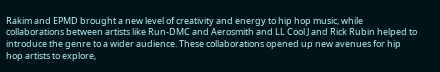Rakim and EPMD brought a new level of creativity and energy to hip hop music, while collaborations between artists like Run-DMC and Aerosmith and LL Cool J and Rick Rubin helped to introduce the genre to a wider audience. These collaborations opened up new avenues for hip hop artists to explore,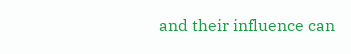and their influence can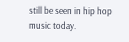still be seen in hip hop music today.